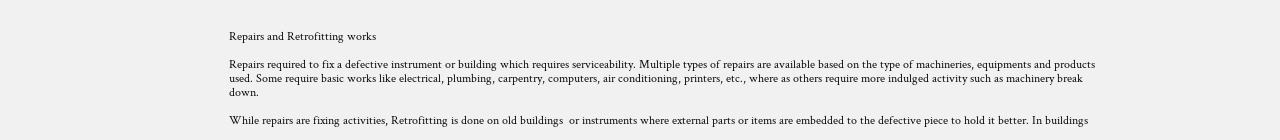Repairs and Retrofitting works

Repairs required to fix a defective instrument or building which requires serviceability. Multiple types of repairs are available based on the type of machineries, equipments and products used. Some require basic works like electrical, plumbing, carpentry, computers, air conditioning, printers, etc., where as others require more indulged activity such as machinery break down.

While repairs are fixing activities, Retrofitting is done on old buildings  or instruments where external parts or items are embedded to the defective piece to hold it better. In buildings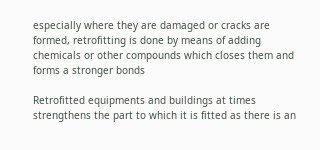especially where they are damaged or cracks are formed, retrofitting is done by means of adding  chemicals or other compounds which closes them and forms a stronger bonds

Retrofitted equipments and buildings at times strengthens the part to which it is fitted as there is an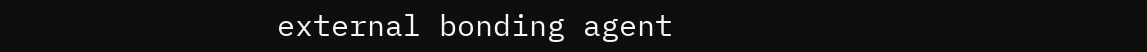external bonding agent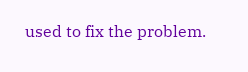used to fix the problem.